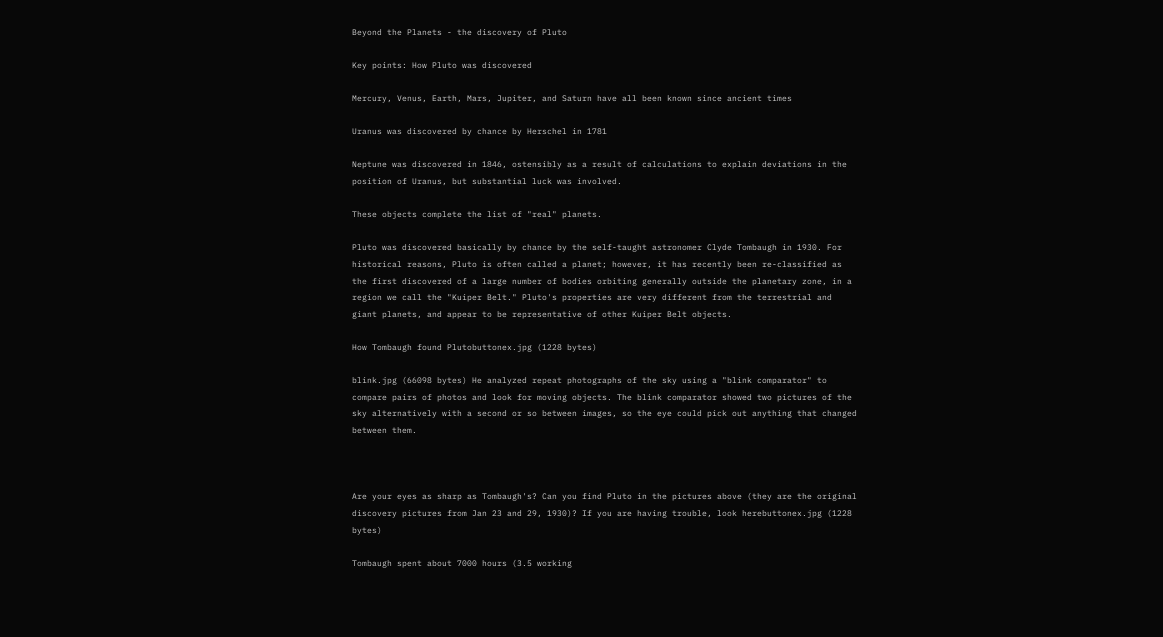Beyond the Planets - the discovery of Pluto

Key points: How Pluto was discovered

Mercury, Venus, Earth, Mars, Jupiter, and Saturn have all been known since ancient times

Uranus was discovered by chance by Herschel in 1781

Neptune was discovered in 1846, ostensibly as a result of calculations to explain deviations in the position of Uranus, but substantial luck was involved.

These objects complete the list of "real" planets.

Pluto was discovered basically by chance by the self-taught astronomer Clyde Tombaugh in 1930. For historical reasons, Pluto is often called a planet; however, it has recently been re-classified as the first discovered of a large number of bodies orbiting generally outside the planetary zone, in a region we call the "Kuiper Belt." Pluto's properties are very different from the terrestrial and giant planets, and appear to be representative of other Kuiper Belt objects.

How Tombaugh found Plutobuttonex.jpg (1228 bytes)

blink.jpg (66098 bytes) He analyzed repeat photographs of the sky using a "blink comparator" to compare pairs of photos and look for moving objects. The blink comparator showed two pictures of the sky alternatively with a second or so between images, so the eye could pick out anything that changed between them.



Are your eyes as sharp as Tombaugh's? Can you find Pluto in the pictures above (they are the original discovery pictures from Jan 23 and 29, 1930)? If you are having trouble, look herebuttonex.jpg (1228 bytes)

Tombaugh spent about 7000 hours (3.5 working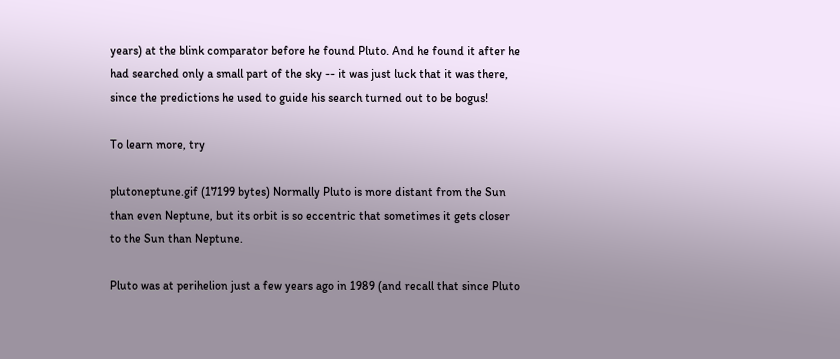years) at the blink comparator before he found Pluto. And he found it after he had searched only a small part of the sky -- it was just luck that it was there, since the predictions he used to guide his search turned out to be bogus!

To learn more, try

plutoneptune.gif (17199 bytes) Normally Pluto is more distant from the Sun than even Neptune, but its orbit is so eccentric that sometimes it gets closer to the Sun than Neptune.

Pluto was at perihelion just a few years ago in 1989 (and recall that since Pluto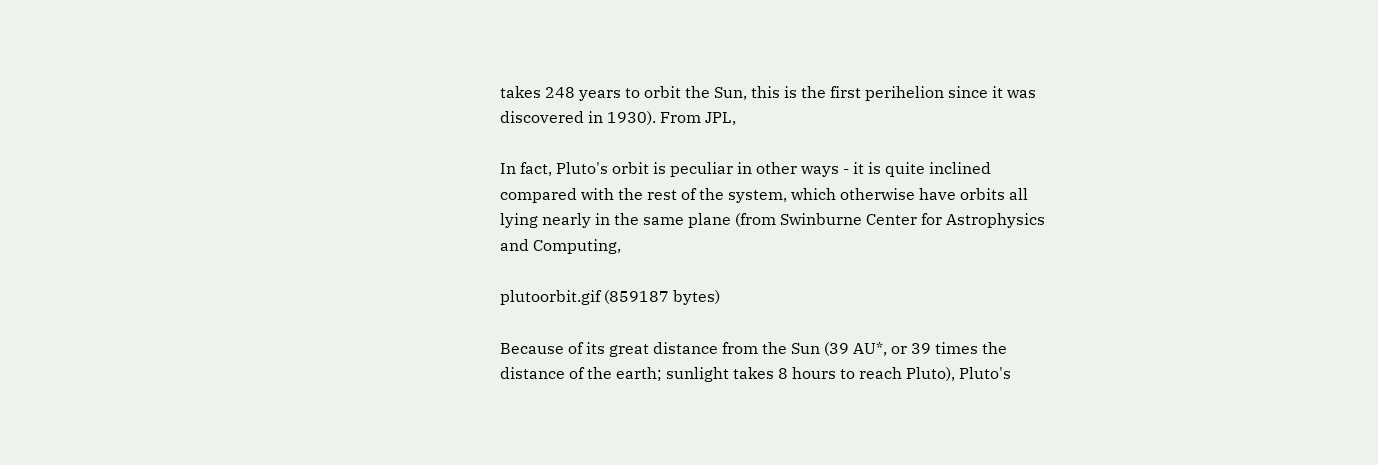takes 248 years to orbit the Sun, this is the first perihelion since it was discovered in 1930). From JPL,

In fact, Pluto's orbit is peculiar in other ways - it is quite inclined compared with the rest of the system, which otherwise have orbits all lying nearly in the same plane (from Swinburne Center for Astrophysics and Computing,

plutoorbit.gif (859187 bytes)

Because of its great distance from the Sun (39 AU*, or 39 times the distance of the earth; sunlight takes 8 hours to reach Pluto), Pluto's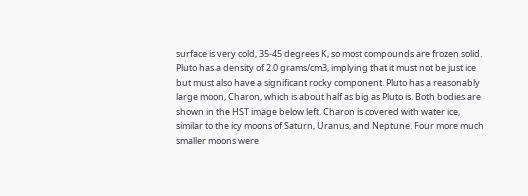surface is very cold, 35-45 degrees K, so most compounds are frozen solid. Pluto has a density of 2.0 grams/cm3, implying that it must not be just ice but must also have a significant rocky component. Pluto has a reasonably large moon, Charon, which is about half as big as Pluto is. Both bodies are shown in the HST image below left. Charon is covered with water ice, similar to the icy moons of Saturn, Uranus, and Neptune. Four more much smaller moons were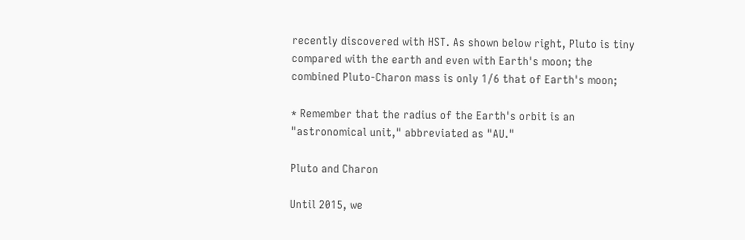recently discovered with HST. As shown below right, Pluto is tiny compared with the earth and even with Earth's moon; the combined Pluto-Charon mass is only 1/6 that of Earth's moon;

* Remember that the radius of the Earth's orbit is an "astronomical unit," abbreviated as "AU."

Pluto and Charon

Until 2015, we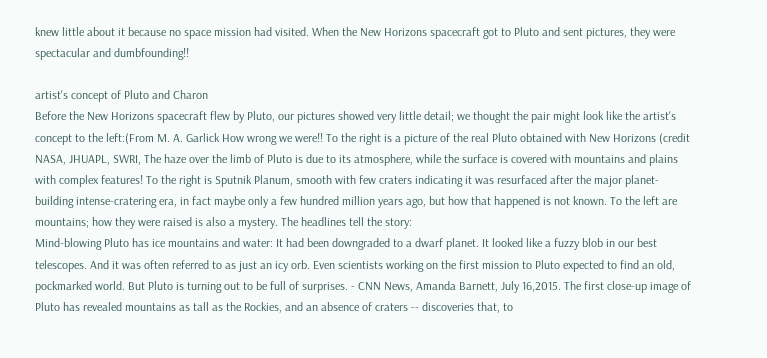knew little about it because no space mission had visited. When the New Horizons spacecraft got to Pluto and sent pictures, they were spectacular and dumbfounding!!

artist's concept of Pluto and Charon
Before the New Horizons spacecraft flew by Pluto, our pictures showed very little detail; we thought the pair might look like the artist's concept to the left:(From M. A. Garlick How wrong we were!! To the right is a picture of the real Pluto obtained with New Horizons (credit NASA, JHUAPL, SWRI, The haze over the limb of Pluto is due to its atmosphere, while the surface is covered with mountains and plains with complex features! To the right is Sputnik Planum, smooth with few craters indicating it was resurfaced after the major planet-building intense-cratering era, in fact maybe only a few hundred million years ago, but how that happened is not known. To the left are mountains; how they were raised is also a mystery. The headlines tell the story:
Mind-blowing Pluto has ice mountains and water: It had been downgraded to a dwarf planet. It looked like a fuzzy blob in our best telescopes. And it was often referred to as just an icy orb. Even scientists working on the first mission to Pluto expected to find an old, pockmarked world. But Pluto is turning out to be full of surprises. - CNN News, Amanda Barnett, July 16,2015. The first close-up image of Pluto has revealed mountains as tall as the Rockies, and an absence of craters -- discoveries that, to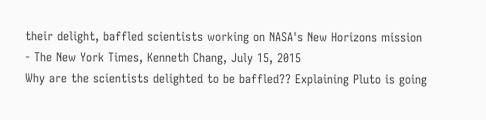their delight, baffled scientists working on NASA's New Horizons mission - The New York Times, Kenneth Chang, July 15, 2015
Why are the scientists delighted to be baffled?? Explaining Pluto is going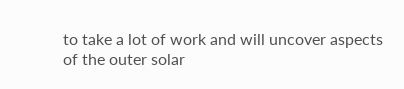to take a lot of work and will uncover aspects of the outer solar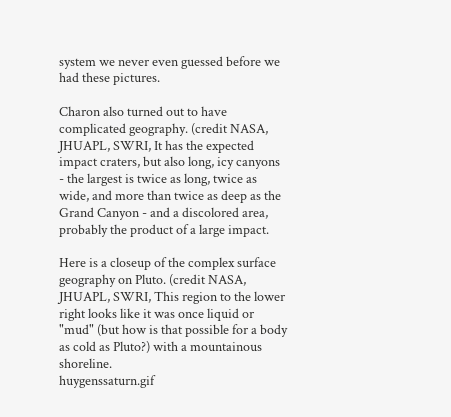system we never even guessed before we had these pictures.

Charon also turned out to have complicated geography. (credit NASA, JHUAPL, SWRI, It has the expected impact craters, but also long, icy canyons - the largest is twice as long, twice as wide, and more than twice as deep as the Grand Canyon - and a discolored area, probably the product of a large impact.

Here is a closeup of the complex surface geography on Pluto. (credit NASA, JHUAPL, SWRI, This region to the lower right looks like it was once liquid or "mud" (but how is that possible for a body as cold as Pluto?) with a mountainous shoreline.
huygenssaturn.gif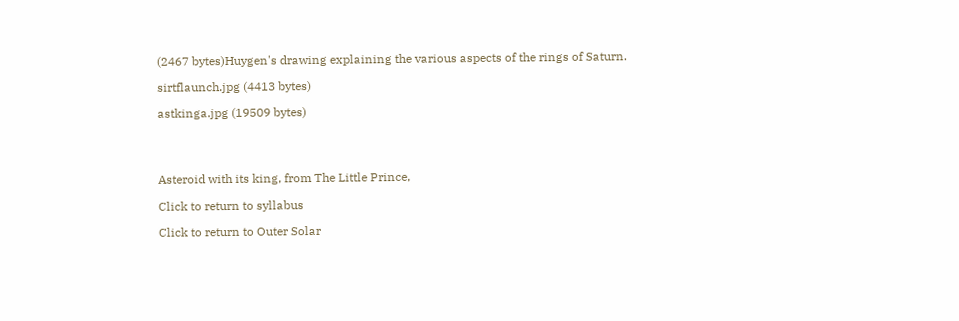(2467 bytes)Huygen's drawing explaining the various aspects of the rings of Saturn.

sirtflaunch.jpg (4413 bytes)

astkinga.jpg (19509 bytes)




Asteroid with its king, from The Little Prince,

Click to return to syllabus

Click to return to Outer Solar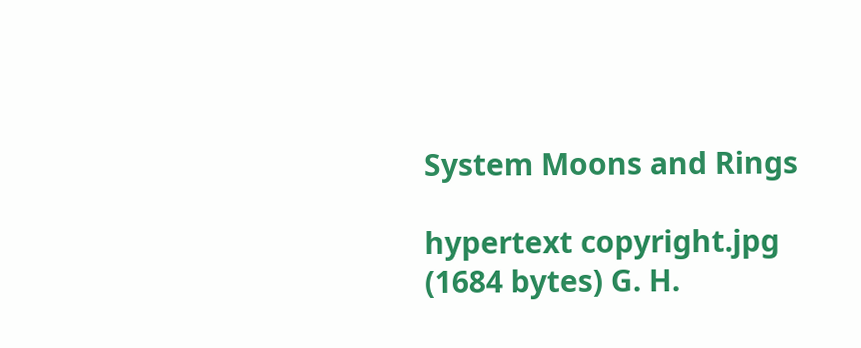System Moons and Rings

hypertext copyright.jpg (1684 bytes) G. H.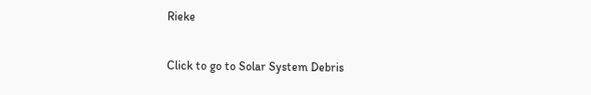Rieke

Click to go to Solar System Debris